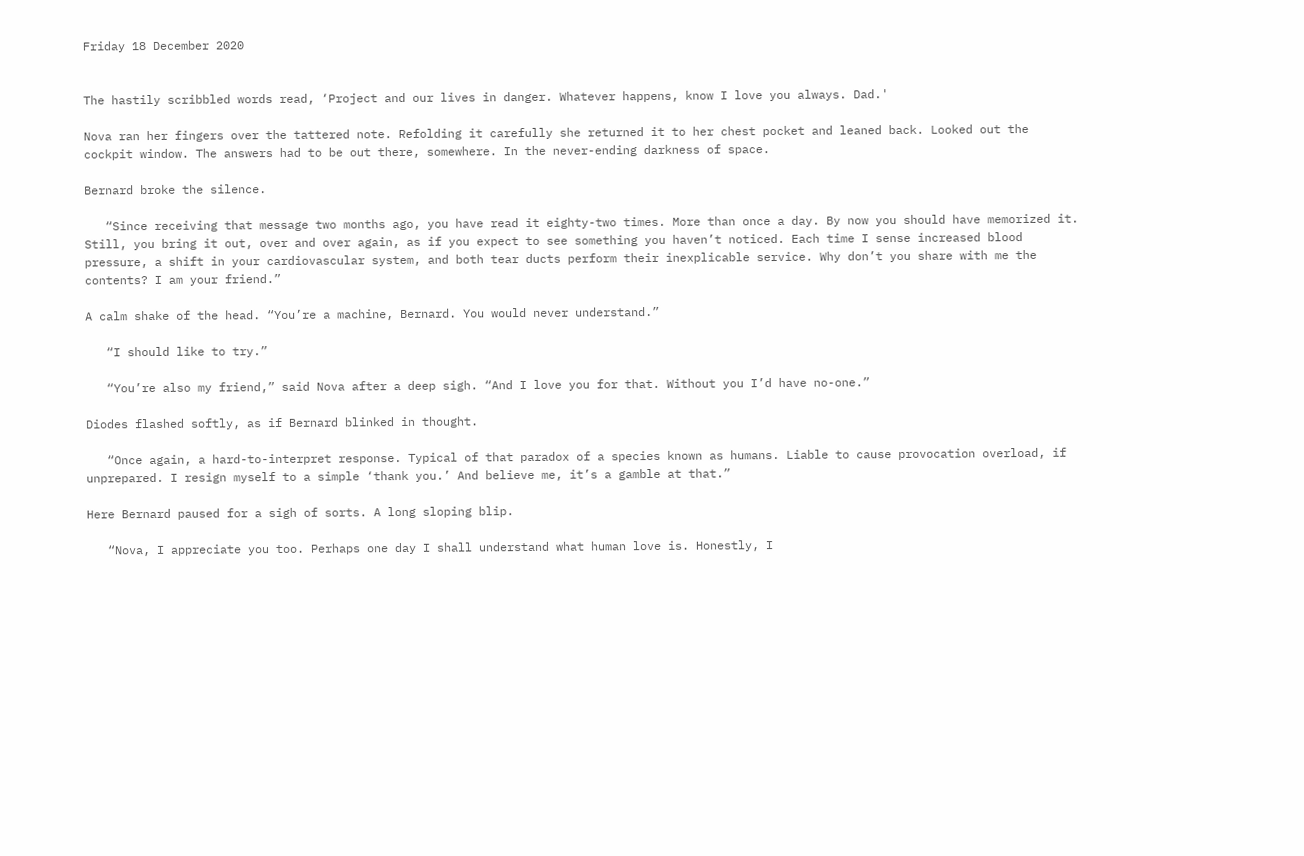Friday 18 December 2020


The hastily scribbled words read, ‘Project and our lives in danger. Whatever happens, know I love you always. Dad.'

Nova ran her fingers over the tattered note. Refolding it carefully she returned it to her chest pocket and leaned back. Looked out the cockpit window. The answers had to be out there, somewhere. In the never-ending darkness of space.

Bernard broke the silence.

   “Since receiving that message two months ago, you have read it eighty-two times. More than once a day. By now you should have memorized it. Still, you bring it out, over and over again, as if you expect to see something you haven’t noticed. Each time I sense increased blood pressure, a shift in your cardiovascular system, and both tear ducts perform their inexplicable service. Why don’t you share with me the contents? I am your friend.”

A calm shake of the head. “You’re a machine, Bernard. You would never understand.”

   “I should like to try.”

   “You’re also my friend,” said Nova after a deep sigh. “And I love you for that. Without you I’d have no-one.”

Diodes flashed softly, as if Bernard blinked in thought.

   “Once again, a hard-to-interpret response. Typical of that paradox of a species known as humans. Liable to cause provocation overload, if unprepared. I resign myself to a simple ‘thank you.’ And believe me, it’s a gamble at that.”

Here Bernard paused for a sigh of sorts. A long sloping blip.

   “Nova, I appreciate you too. Perhaps one day I shall understand what human love is. Honestly, I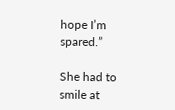hope I’m spared.”

She had to smile at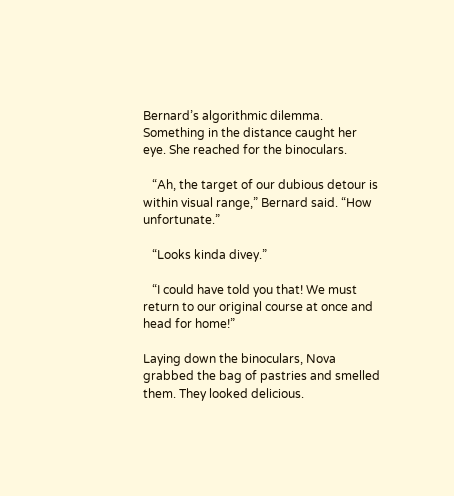Bernard’s algorithmic dilemma. Something in the distance caught her eye. She reached for the binoculars.

   “Ah, the target of our dubious detour is within visual range,” Bernard said. “How unfortunate.”

   “Looks kinda divey.”

   “I could have told you that! We must return to our original course at once and head for home!”

Laying down the binoculars, Nova grabbed the bag of pastries and smelled them. They looked delicious.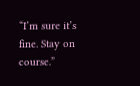“I’m sure it’s fine. Stay on course.”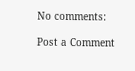No comments:

Post a Comment